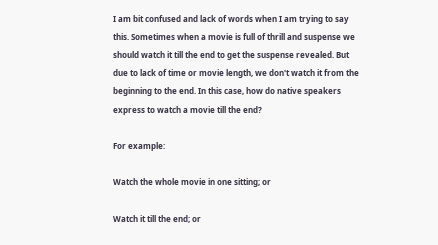I am bit confused and lack of words when I am trying to say this. Sometimes when a movie is full of thrill and suspense we should watch it till the end to get the suspense revealed. But due to lack of time or movie length, we don't watch it from the beginning to the end. In this case, how do native speakers express to watch a movie till the end?

For example:

Watch the whole movie in one sitting; or

Watch it till the end; or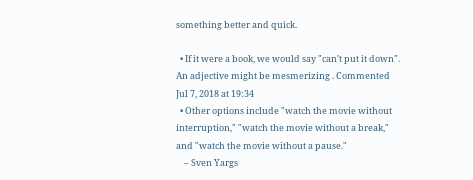something better and quick.

  • If it were a book, we would say "can't put it down". An adjective might be mesmerizing . Commented Jul 7, 2018 at 19:34
  • Other options include "watch the movie without interruption," "watch the movie without a break," and "watch the movie without a pause."
    – Sven Yargs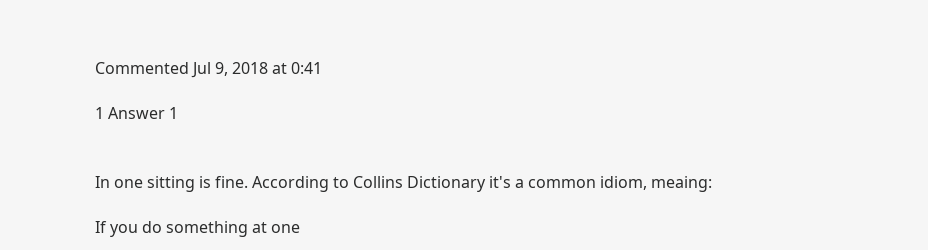Commented Jul 9, 2018 at 0:41

1 Answer 1


In one sitting is fine. According to Collins Dictionary it's a common idiom, meaing:

If you do something at one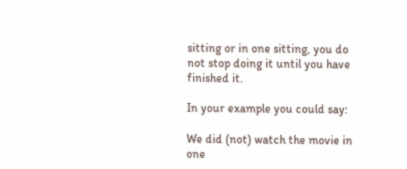sitting or in one sitting, you do not stop doing it until you have finished it.

In your example you could say:

We did (not) watch the movie in one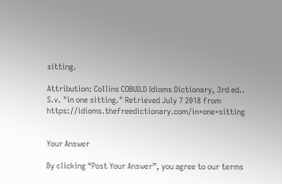sitting.

Attribution: Collins COBUILD Idioms Dictionary, 3rd ed.. S.v. "in one sitting." Retrieved July 7 2018 from https://idioms.thefreedictionary.com/in+one+sitting


Your Answer

By clicking “Post Your Answer”, you agree to our terms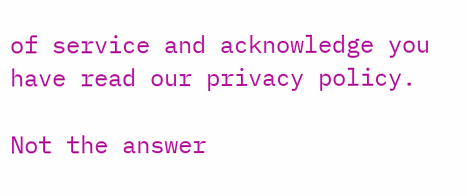of service and acknowledge you have read our privacy policy.

Not the answer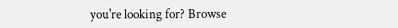you're looking for? Browse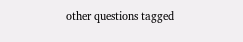other questions tagged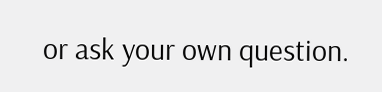or ask your own question.